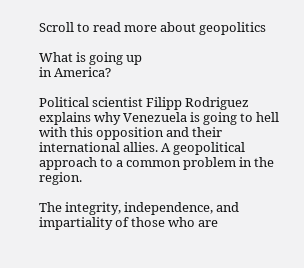Scroll to read more about geopolitics

What is going up
in America?

Political scientist Filipp Rodriguez explains why Venezuela is going to hell with this opposition and their international allies. A geopolitical approach to a common problem in the region.

The integrity, independence, and impartiality of those who are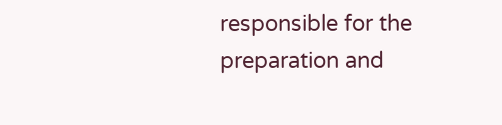responsible for the preparation and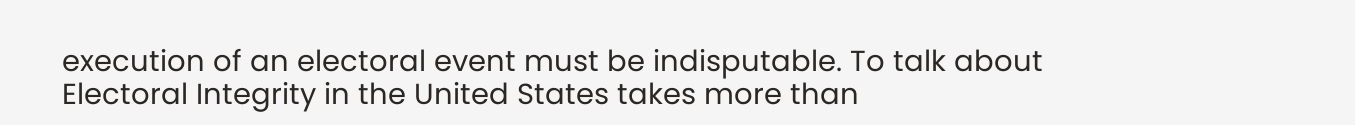execution of an electoral event must be indisputable. To talk about Electoral Integrity in the United States takes more than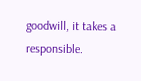goodwill, it takes a responsible.